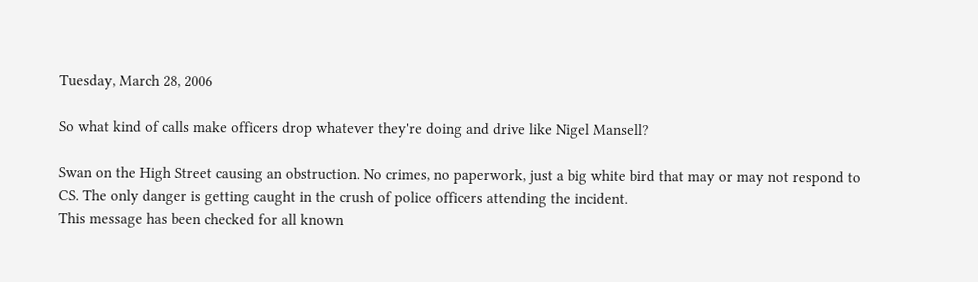Tuesday, March 28, 2006

So what kind of calls make officers drop whatever they're doing and drive like Nigel Mansell?

Swan on the High Street causing an obstruction. No crimes, no paperwork, just a big white bird that may or may not respond to CS. The only danger is getting caught in the crush of police officers attending the incident.
This message has been checked for all known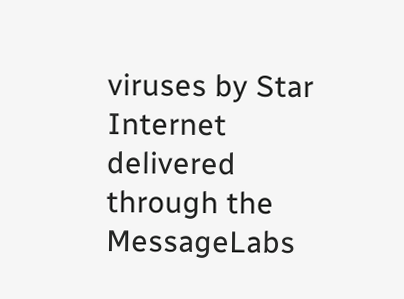viruses by Star Internet delivered
through the MessageLabs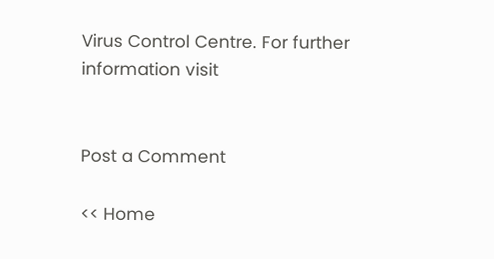Virus Control Centre. For further information visit


Post a Comment

<< Home